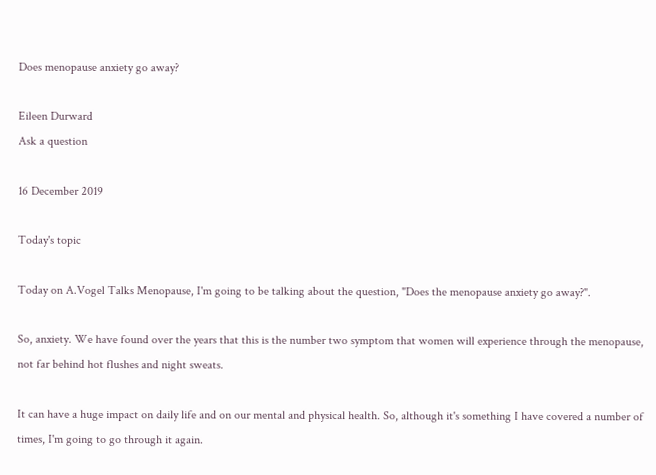Does menopause anxiety go away?

Eileen Durward
Ask a question

16 December 2019

Today's topic

Today on A.Vogel Talks Menopause, I'm going to be talking about the question, "Does the menopause anxiety go away?".

So, anxiety. We have found over the years that this is the number two symptom that women will experience through the menopause, not far behind hot flushes and night sweats.

It can have a huge impact on daily life and on our mental and physical health. So, although it's something I have covered a number of times, I'm going to go through it again.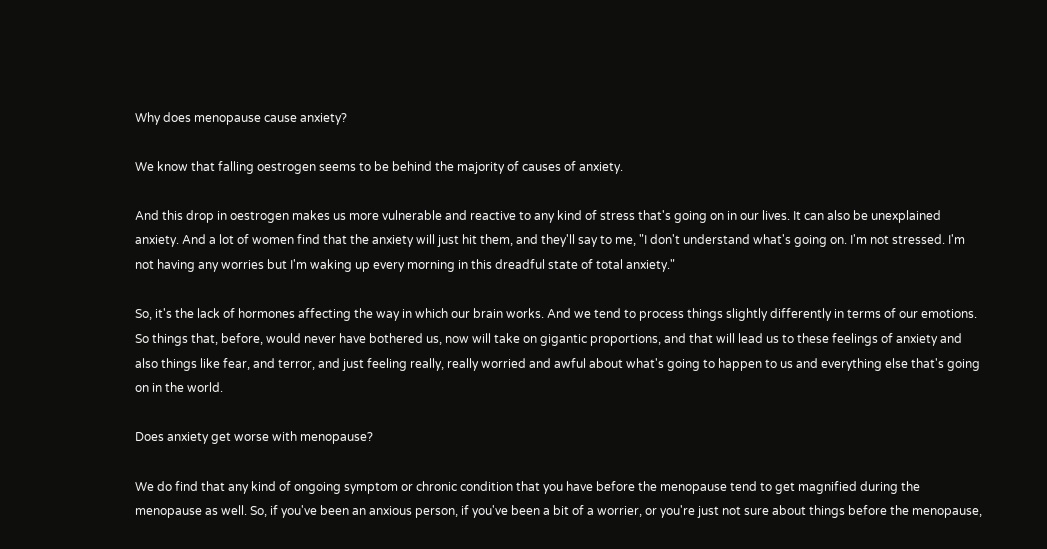Why does menopause cause anxiety?

We know that falling oestrogen seems to be behind the majority of causes of anxiety.

And this drop in oestrogen makes us more vulnerable and reactive to any kind of stress that's going on in our lives. It can also be unexplained anxiety. And a lot of women find that the anxiety will just hit them, and they'll say to me, "I don't understand what's going on. I'm not stressed. I'm not having any worries but I'm waking up every morning in this dreadful state of total anxiety."

So, it's the lack of hormones affecting the way in which our brain works. And we tend to process things slightly differently in terms of our emotions. So things that, before, would never have bothered us, now will take on gigantic proportions, and that will lead us to these feelings of anxiety and also things like fear, and terror, and just feeling really, really worried and awful about what's going to happen to us and everything else that's going on in the world.

Does anxiety get worse with menopause?

We do find that any kind of ongoing symptom or chronic condition that you have before the menopause tend to get magnified during the menopause as well. So, if you've been an anxious person, if you've been a bit of a worrier, or you're just not sure about things before the menopause,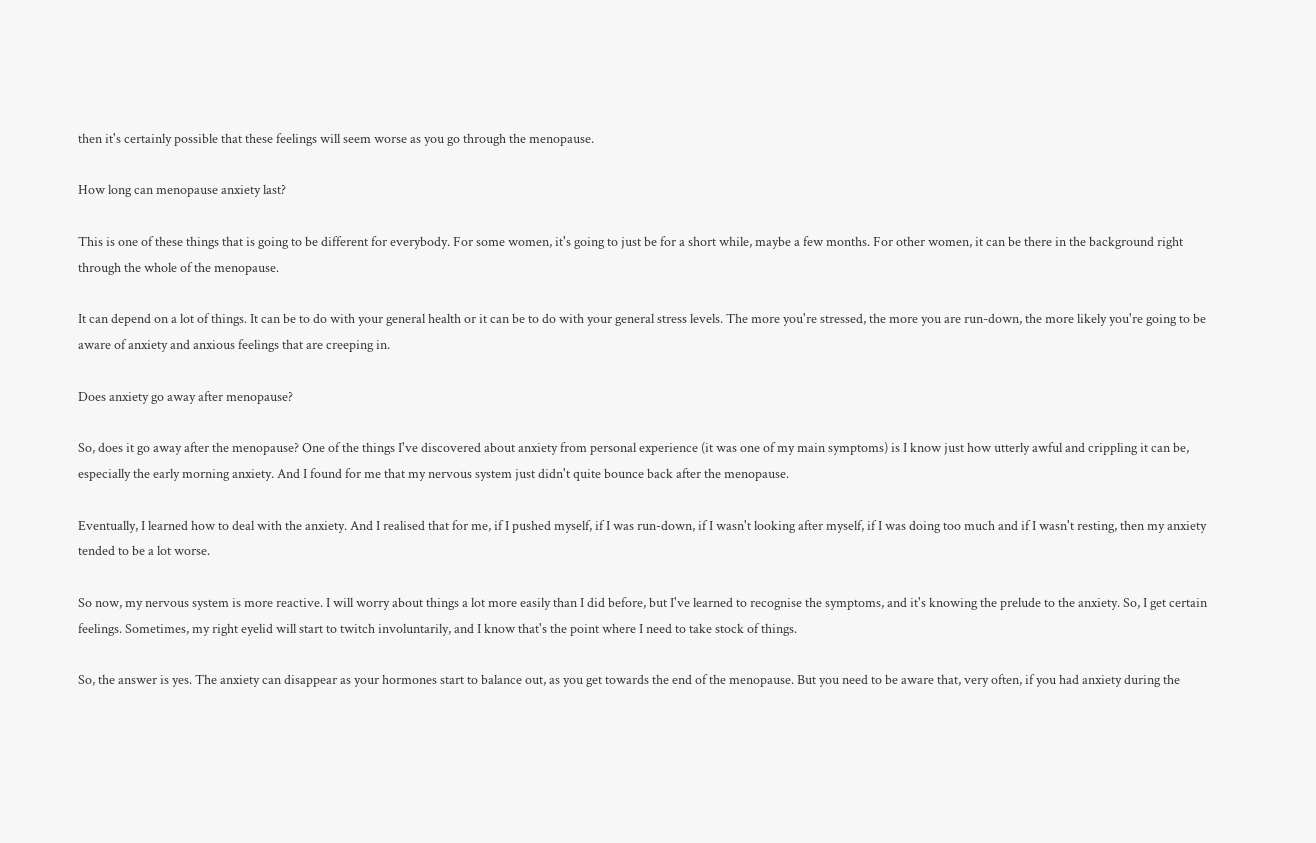then it's certainly possible that these feelings will seem worse as you go through the menopause.

How long can menopause anxiety last?

This is one of these things that is going to be different for everybody. For some women, it's going to just be for a short while, maybe a few months. For other women, it can be there in the background right through the whole of the menopause.

It can depend on a lot of things. It can be to do with your general health or it can be to do with your general stress levels. The more you're stressed, the more you are run-down, the more likely you're going to be aware of anxiety and anxious feelings that are creeping in.

Does anxiety go away after menopause?

So, does it go away after the menopause? One of the things I've discovered about anxiety from personal experience (it was one of my main symptoms) is I know just how utterly awful and crippling it can be, especially the early morning anxiety. And I found for me that my nervous system just didn't quite bounce back after the menopause.

Eventually, I learned how to deal with the anxiety. And I realised that for me, if I pushed myself, if I was run-down, if I wasn't looking after myself, if I was doing too much and if I wasn't resting, then my anxiety tended to be a lot worse.

So now, my nervous system is more reactive. I will worry about things a lot more easily than I did before, but I've learned to recognise the symptoms, and it's knowing the prelude to the anxiety. So, I get certain feelings. Sometimes, my right eyelid will start to twitch involuntarily, and I know that's the point where I need to take stock of things.

So, the answer is yes. The anxiety can disappear as your hormones start to balance out, as you get towards the end of the menopause. But you need to be aware that, very often, if you had anxiety during the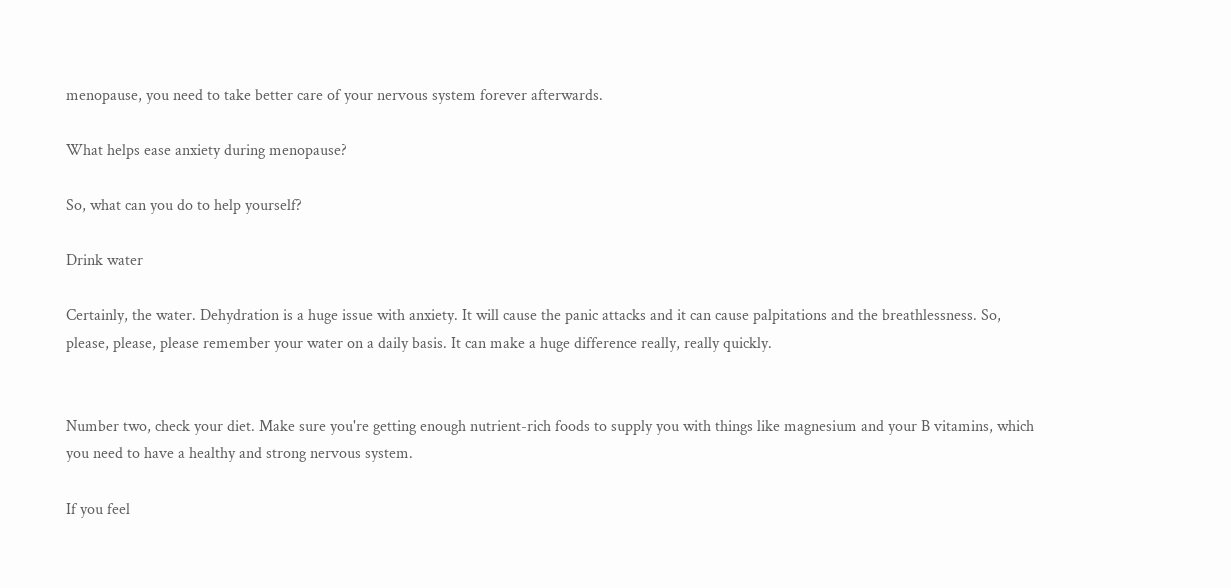menopause, you need to take better care of your nervous system forever afterwards.

What helps ease anxiety during menopause?

So, what can you do to help yourself?

Drink water

Certainly, the water. Dehydration is a huge issue with anxiety. It will cause the panic attacks and it can cause palpitations and the breathlessness. So, please, please, please remember your water on a daily basis. It can make a huge difference really, really quickly.


Number two, check your diet. Make sure you're getting enough nutrient-rich foods to supply you with things like magnesium and your B vitamins, which you need to have a healthy and strong nervous system.

If you feel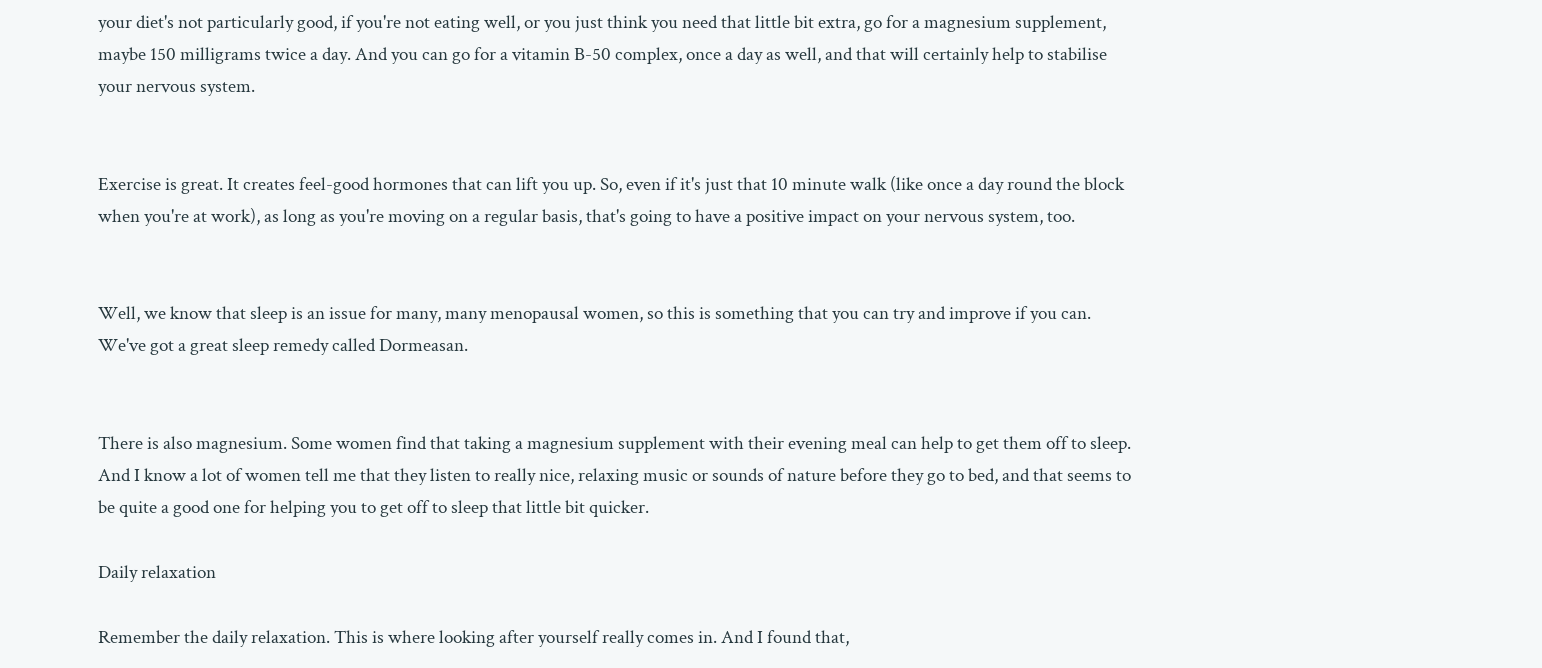your diet's not particularly good, if you're not eating well, or you just think you need that little bit extra, go for a magnesium supplement, maybe 150 milligrams twice a day. And you can go for a vitamin B-50 complex, once a day as well, and that will certainly help to stabilise your nervous system.


Exercise is great. It creates feel-good hormones that can lift you up. So, even if it's just that 10 minute walk (like once a day round the block when you're at work), as long as you're moving on a regular basis, that's going to have a positive impact on your nervous system, too.


Well, we know that sleep is an issue for many, many menopausal women, so this is something that you can try and improve if you can. We've got a great sleep remedy called Dormeasan.


There is also magnesium. Some women find that taking a magnesium supplement with their evening meal can help to get them off to sleep. And I know a lot of women tell me that they listen to really nice, relaxing music or sounds of nature before they go to bed, and that seems to be quite a good one for helping you to get off to sleep that little bit quicker.

Daily relaxation

Remember the daily relaxation. This is where looking after yourself really comes in. And I found that,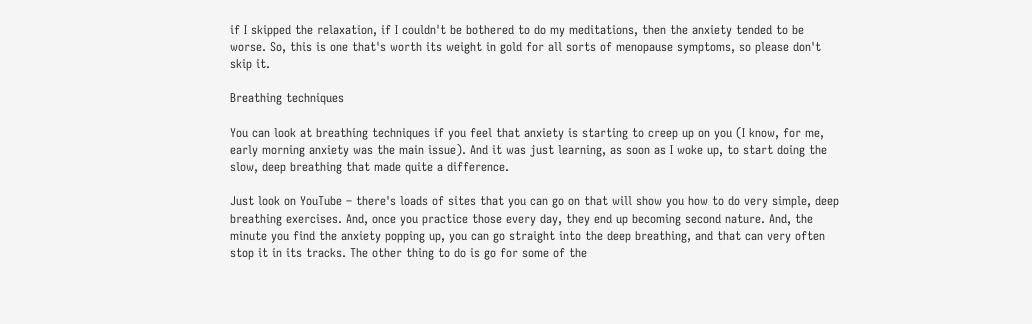if I skipped the relaxation, if I couldn't be bothered to do my meditations, then the anxiety tended to be worse. So, this is one that's worth its weight in gold for all sorts of menopause symptoms, so please don't skip it.

Breathing techniques

You can look at breathing techniques if you feel that anxiety is starting to creep up on you (I know, for me, early morning anxiety was the main issue). And it was just learning, as soon as I woke up, to start doing the slow, deep breathing that made quite a difference.

Just look on YouTube – there's loads of sites that you can go on that will show you how to do very simple, deep breathing exercises. And, once you practice those every day, they end up becoming second nature. And, the minute you find the anxiety popping up, you can go straight into the deep breathing, and that can very often stop it in its tracks. The other thing to do is go for some of the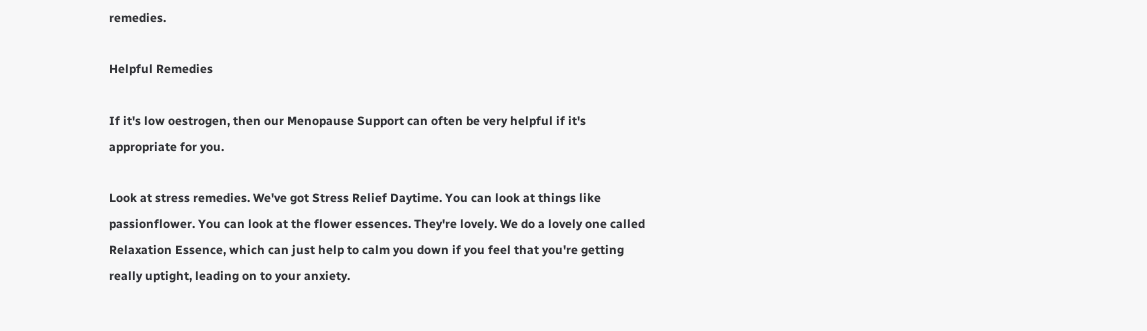remedies.

Helpful Remedies

If it's low oestrogen, then our Menopause Support can often be very helpful if it's appropriate for you.

Look at stress remedies. We've got Stress Relief Daytime. You can look at things like passionflower. You can look at the flower essences. They're lovely. We do a lovely one called Relaxation Essence, which can just help to calm you down if you feel that you're getting really uptight, leading on to your anxiety.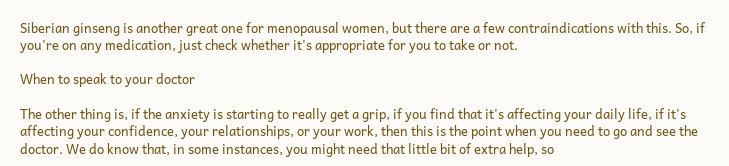Siberian ginseng is another great one for menopausal women, but there are a few contraindications with this. So, if you're on any medication, just check whether it's appropriate for you to take or not.

When to speak to your doctor

The other thing is, if the anxiety is starting to really get a grip, if you find that it's affecting your daily life, if it's affecting your confidence, your relationships, or your work, then this is the point when you need to go and see the doctor. We do know that, in some instances, you might need that little bit of extra help, so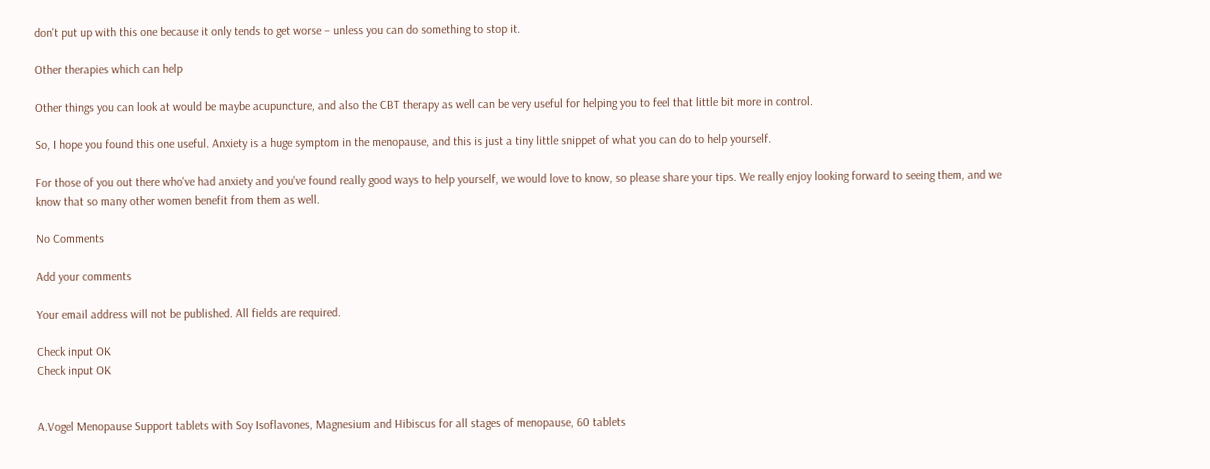don't put up with this one because it only tends to get worse – unless you can do something to stop it.

Other therapies which can help

Other things you can look at would be maybe acupuncture, and also the CBT therapy as well can be very useful for helping you to feel that little bit more in control.

So, I hope you found this one useful. Anxiety is a huge symptom in the menopause, and this is just a tiny little snippet of what you can do to help yourself.

For those of you out there who've had anxiety and you've found really good ways to help yourself, we would love to know, so please share your tips. We really enjoy looking forward to seeing them, and we know that so many other women benefit from them as well.

No Comments

Add your comments

Your email address will not be published. All fields are required.

Check input OK
Check input OK


A.Vogel Menopause Support tablets with Soy Isoflavones, Magnesium and Hibiscus for all stages of menopause, 60 tablets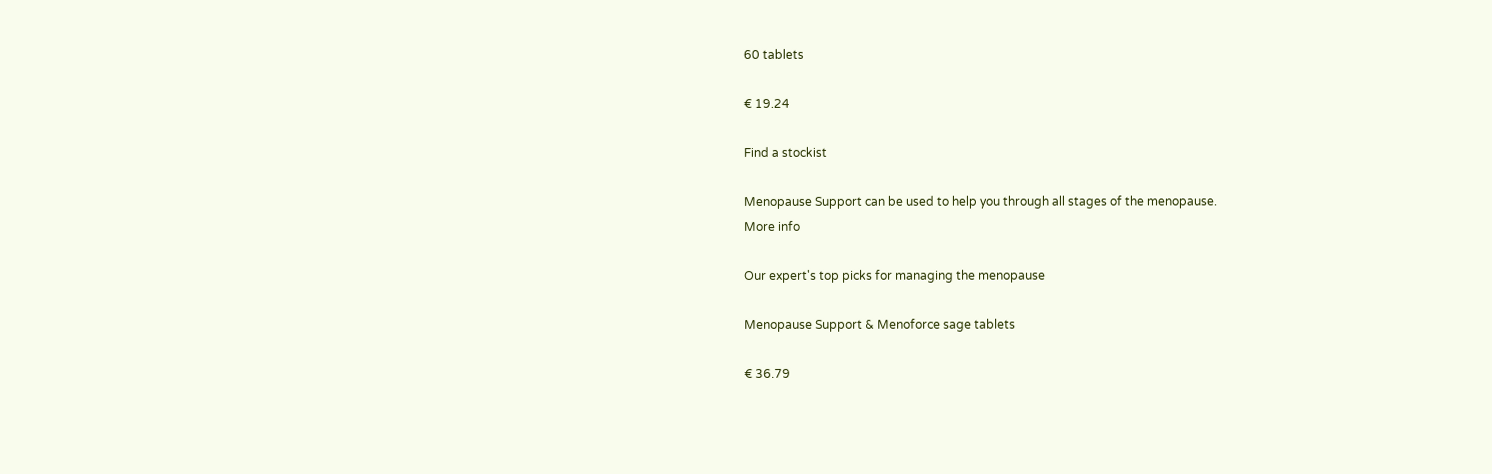60 tablets

€ 19.24

Find a stockist

Menopause Support can be used to help you through all stages of the menopause.
More info

Our expert's top picks for managing the menopause

Menopause Support & Menoforce sage tablets

€ 36.79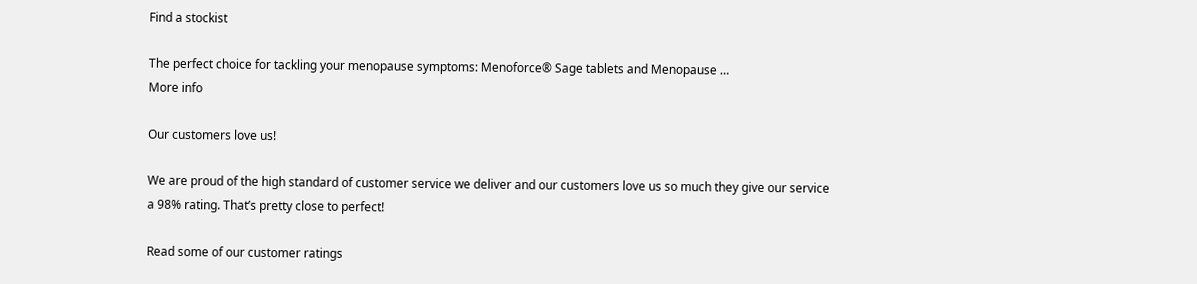Find a stockist

The perfect choice for tackling your menopause symptoms: Menoforce® Sage tablets and Menopause …
More info

Our customers love us!

We are proud of the high standard of customer service we deliver and our customers love us so much they give our service a 98% rating. That’s pretty close to perfect!

Read some of our customer ratings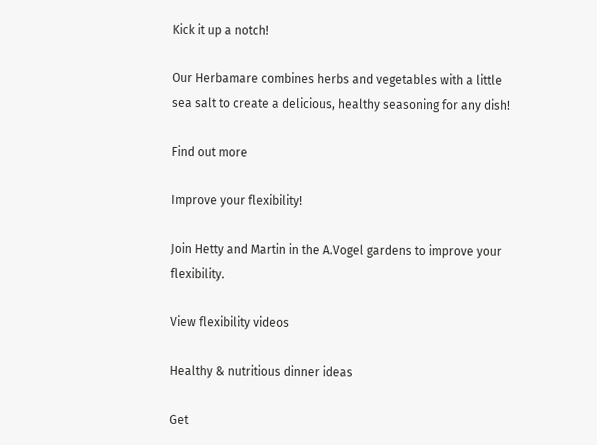Kick it up a notch!

Our Herbamare combines herbs and vegetables with a little sea salt to create a delicious, healthy seasoning for any dish!

Find out more

Improve your flexibility!

Join Hetty and Martin in the A.Vogel gardens to improve your flexibility.

View flexibility videos

Healthy & nutritious dinner ideas

Get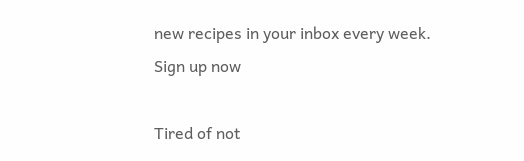new recipes in your inbox every week. Sign up now

Tired of not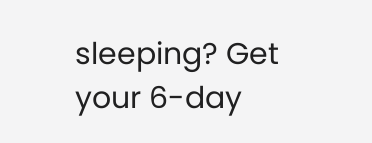sleeping? Get your 6-day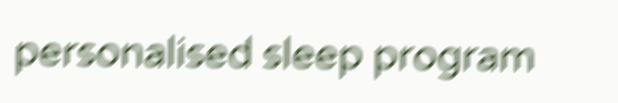personalised sleep program